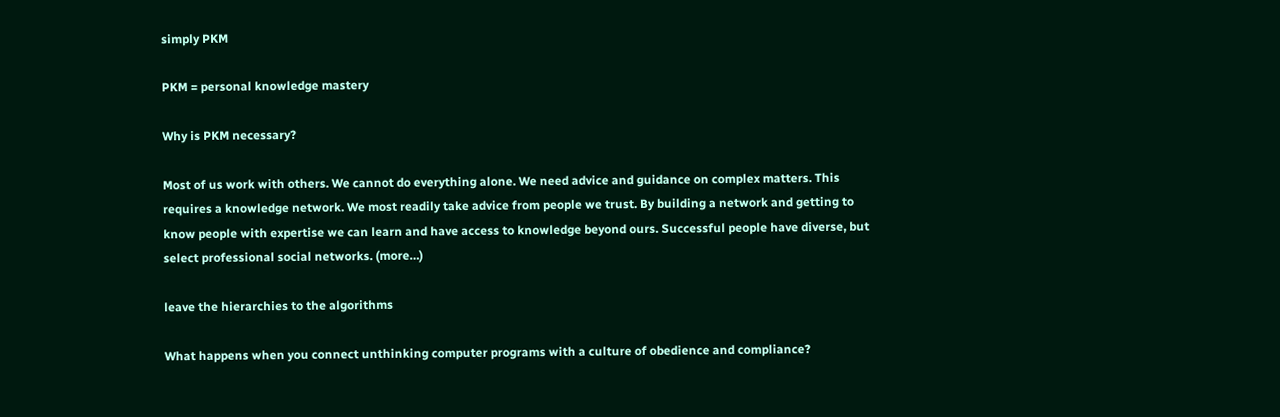simply PKM

PKM = personal knowledge mastery

Why is PKM necessary?

Most of us work with others. We cannot do everything alone. We need advice and guidance on complex matters. This requires a knowledge network. We most readily take advice from people we trust. By building a network and getting to know people with expertise we can learn and have access to knowledge beyond ours. Successful people have diverse, but select professional social networks. (more…)

leave the hierarchies to the algorithms

What happens when you connect unthinking computer programs with a culture of obedience and compliance?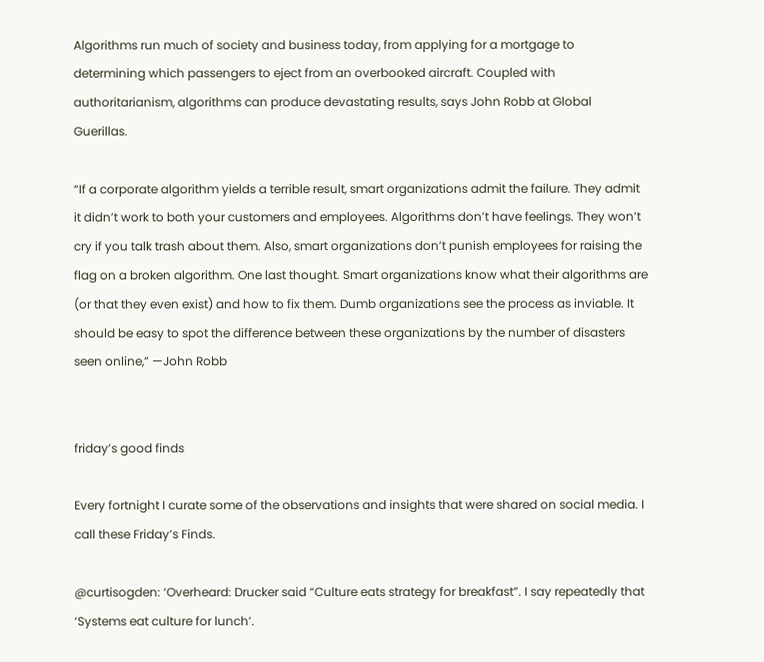Algorithms run much of society and business today, from applying for a mortgage to determining which passengers to eject from an overbooked aircraft. Coupled with authoritarianism, algorithms can produce devastating results, says John Robb at Global Guerillas.

“If a corporate algorithm yields a terrible result, smart organizations admit the failure. They admit it didn’t work to both your customers and employees. Algorithms don’t have feelings. They won’t cry if you talk trash about them. Also, smart organizations don’t punish employees for raising the flag on a broken algorithm. One last thought. Smart organizations know what their algorithms are (or that they even exist) and how to fix them. Dumb organizations see the process as inviable. It should be easy to spot the difference between these organizations by the number of disasters seen online,” —John Robb


friday’s good finds

Every fortnight I curate some of the observations and insights that were shared on social media. I call these Friday’s Finds.

@curtisogden: ‘Overheard: Drucker said “Culture eats strategy for breakfast”. I say repeatedly that ‘Systems eat culture for lunch’.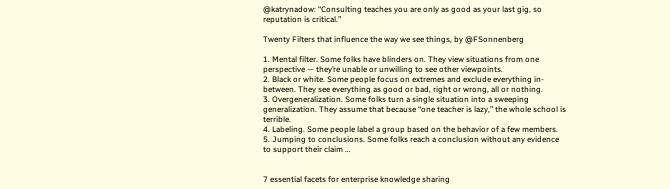@katrynadow: “Consulting teaches you are only as good as your last gig, so reputation is critical.”

Twenty Filters that influence the way we see things, by @FSonnenberg

1. Mental filter. Some folks have blinders on. They view situations from one perspective — they’re unable or unwilling to see other viewpoints.
2. Black or white. Some people focus on extremes and exclude everything in-between. They see everything as good or bad, right or wrong, all or nothing.
3. Overgeneralization. Some folks turn a single situation into a sweeping generalization. They assume that because “one teacher is lazy,” the whole school is terrible.
4. Labeling. Some people label a group based on the behavior of a few members.
5. Jumping to conclusions. Some folks reach a conclusion without any evidence to support their claim …


7 essential facets for enterprise knowledge sharing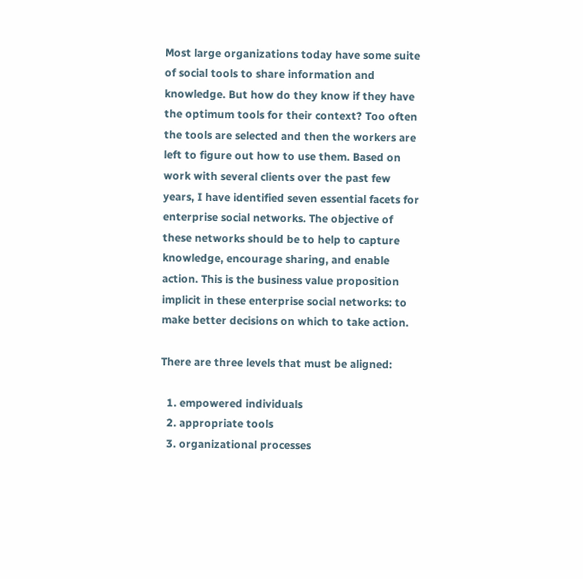Most large organizations today have some suite of social tools to share information and knowledge. But how do they know if they have the optimum tools for their context? Too often the tools are selected and then the workers are left to figure out how to use them. Based on work with several clients over the past few years, I have identified seven essential facets for enterprise social networks. The objective of these networks should be to help to capture knowledge, encourage sharing, and enable action. This is the business value proposition implicit in these enterprise social networks: to make better decisions on which to take action.

There are three levels that must be aligned:

  1. empowered individuals
  2. appropriate tools
  3. organizational processes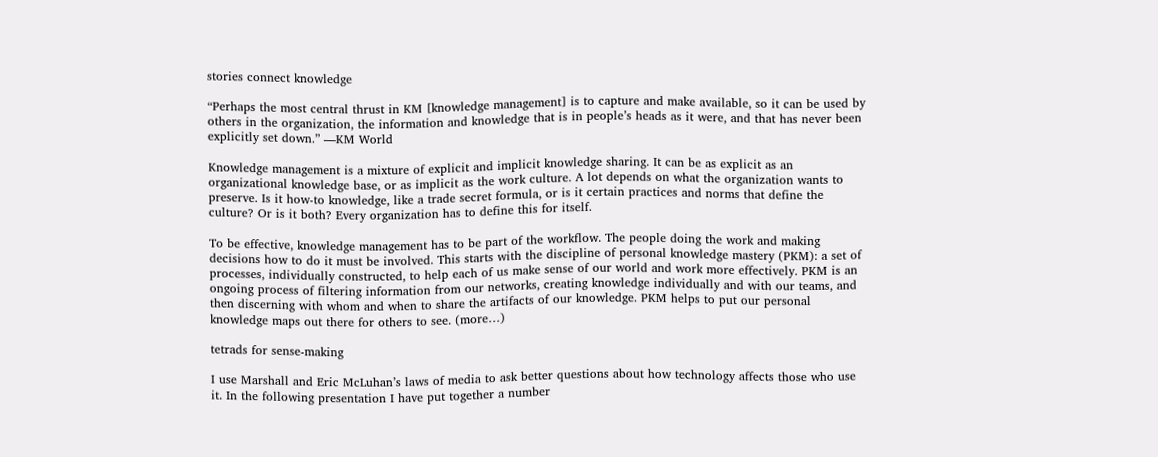stories connect knowledge

“Perhaps the most central thrust in KM [knowledge management] is to capture and make available, so it can be used by others in the organization, the information and knowledge that is in people’s heads as it were, and that has never been explicitly set down.” —KM World

Knowledge management is a mixture of explicit and implicit knowledge sharing. It can be as explicit as an organizational knowledge base, or as implicit as the work culture. A lot depends on what the organization wants to preserve. Is it how-to knowledge, like a trade secret formula, or is it certain practices and norms that define the culture? Or is it both? Every organization has to define this for itself.

To be effective, knowledge management has to be part of the workflow. The people doing the work and making decisions how to do it must be involved. This starts with the discipline of personal knowledge mastery (PKM): a set of processes, individually constructed, to help each of us make sense of our world and work more effectively. PKM is an ongoing process of filtering information from our networks, creating knowledge individually and with our teams, and then discerning with whom and when to share the artifacts of our knowledge. PKM helps to put our personal knowledge maps out there for others to see. (more…)

tetrads for sense-making

I use Marshall and Eric McLuhan’s laws of media to ask better questions about how technology affects those who use it. In the following presentation I have put together a number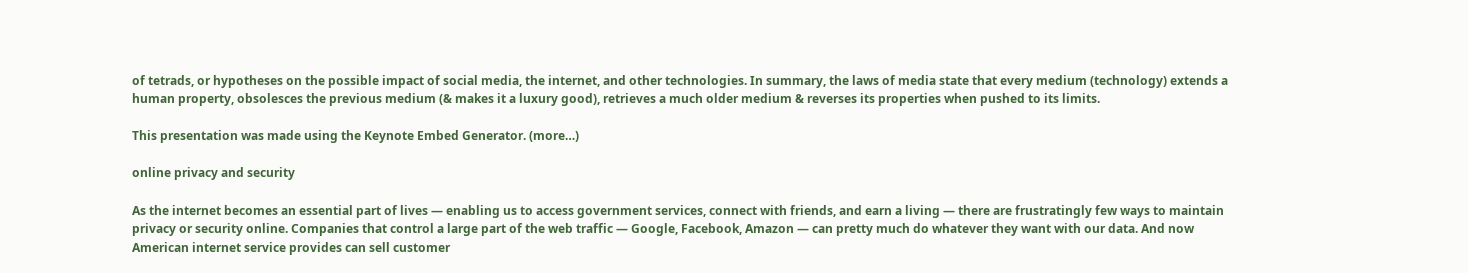of tetrads, or hypotheses on the possible impact of social media, the internet, and other technologies. In summary, the laws of media state that every medium (technology) extends a human property, obsolesces the previous medium (& makes it a luxury good), retrieves a much older medium & reverses its properties when pushed to its limits.

This presentation was made using the Keynote Embed Generator. (more…)

online privacy and security

As the internet becomes an essential part of lives — enabling us to access government services, connect with friends, and earn a living — there are frustratingly few ways to maintain privacy or security online. Companies that control a large part of the web traffic — Google, Facebook, Amazon — can pretty much do whatever they want with our data. And now American internet service provides can sell customer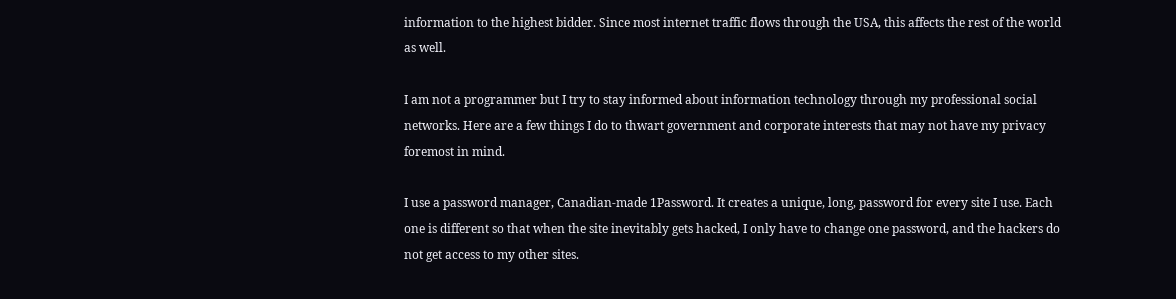information to the highest bidder. Since most internet traffic flows through the USA, this affects the rest of the world as well.

I am not a programmer but I try to stay informed about information technology through my professional social networks. Here are a few things I do to thwart government and corporate interests that may not have my privacy foremost in mind.

I use a password manager, Canadian-made 1Password. It creates a unique, long, password for every site I use. Each one is different so that when the site inevitably gets hacked, I only have to change one password, and the hackers do not get access to my other sites.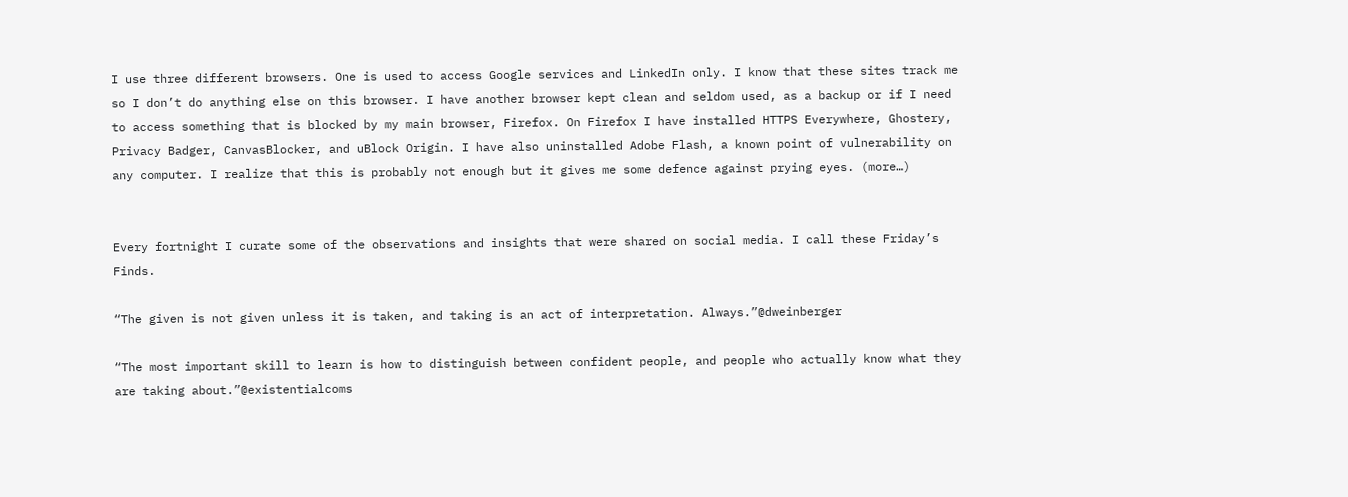I use three different browsers. One is used to access Google services and LinkedIn only. I know that these sites track me so I don’t do anything else on this browser. I have another browser kept clean and seldom used, as a backup or if I need to access something that is blocked by my main browser, Firefox. On Firefox I have installed HTTPS Everywhere, Ghostery, Privacy Badger, CanvasBlocker, and uBlock Origin. I have also uninstalled Adobe Flash, a known point of vulnerability on any computer. I realize that this is probably not enough but it gives me some defence against prying eyes. (more…)


Every fortnight I curate some of the observations and insights that were shared on social media. I call these Friday’s Finds.

“The given is not given unless it is taken, and taking is an act of interpretation. Always.”@dweinberger

“The most important skill to learn is how to distinguish between confident people, and people who actually know what they are taking about.”@existentialcoms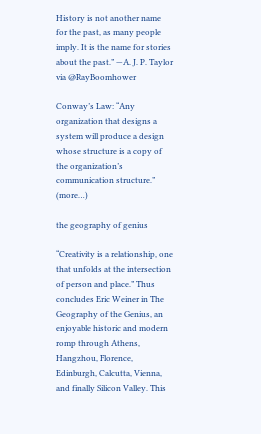History is not another name for the past, as many people imply. It is the name for stories about the past.” —A. J. P. Taylor via @RayBoomhower

Conway’s Law: “Any organization that designs a system will produce a design whose structure is a copy of the organization’s communication structure.” (more…)

the geography of genius

“Creativity is a relationship, one that unfolds at the intersection of person and place.” Thus concludes Eric Weiner in The Geography of the Genius, an enjoyable historic and modern romp through Athens, Hangzhou, Florence, Edinburgh, Calcutta, Vienna, and finally Silicon Valley. This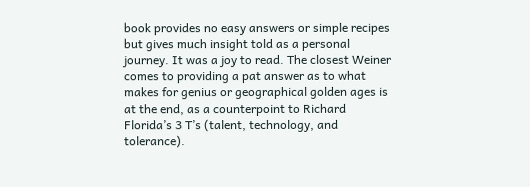book provides no easy answers or simple recipes but gives much insight told as a personal journey. It was a joy to read. The closest Weiner comes to providing a pat answer as to what makes for genius or geographical golden ages is at the end, as a counterpoint to Richard Florida’s 3 T’s (talent, technology, and tolerance).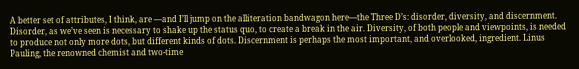A better set of attributes, I think, are —and I’ll jump on the alliteration bandwagon here—the Three D’s: disorder, diversity, and discernment. Disorder, as we’ve seen is necessary to shake up the status quo, to create a break in the air. Diversity, of both people and viewpoints, is needed to produce not only more dots, but different kinds of dots. Discernment is perhaps the most important, and overlooked, ingredient. Linus Pauling, the renowned chemist and two-time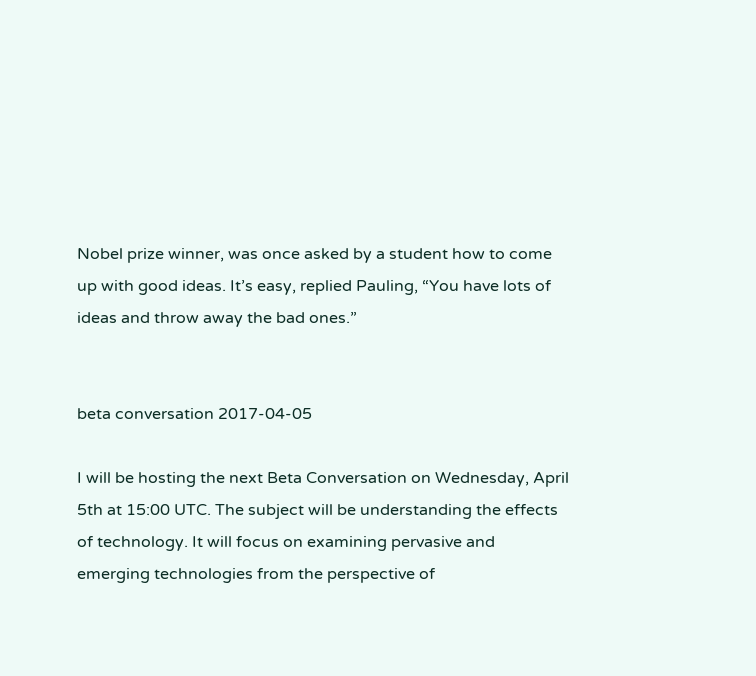Nobel prize winner, was once asked by a student how to come up with good ideas. It’s easy, replied Pauling, “You have lots of ideas and throw away the bad ones.”


beta conversation 2017-04-05

I will be hosting the next Beta Conversation on Wednesday, April 5th at 15:00 UTC. The subject will be understanding the effects of technology. It will focus on examining pervasive and emerging technologies from the perspective of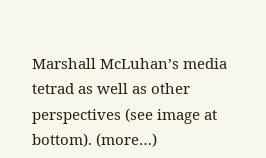Marshall McLuhan’s media tetrad as well as other perspectives (see image at bottom). (more…)